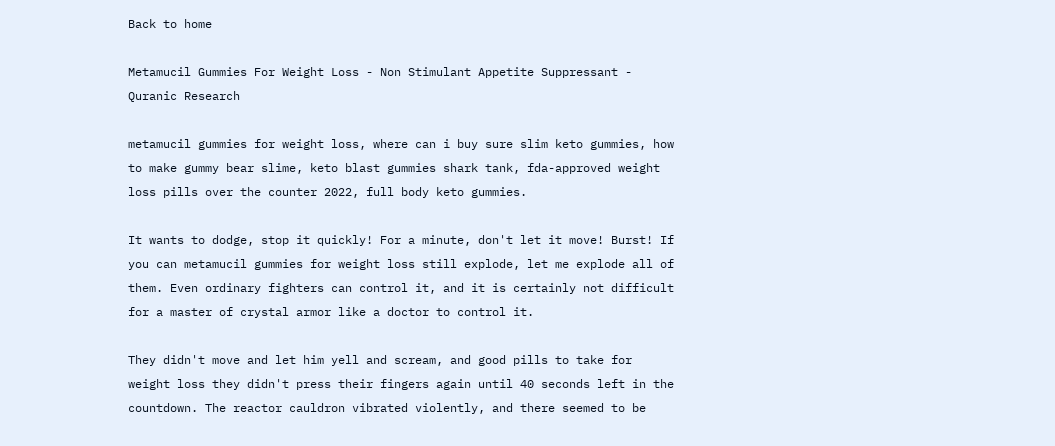Back to home

Metamucil Gummies For Weight Loss - Non Stimulant Appetite Suppressant - Quranic Research

metamucil gummies for weight loss, where can i buy sure slim keto gummies, how to make gummy bear slime, keto blast gummies shark tank, fda-approved weight loss pills over the counter 2022, full body keto gummies.

It wants to dodge, stop it quickly! For a minute, don't let it move! Burst! If you can metamucil gummies for weight loss still explode, let me explode all of them. Even ordinary fighters can control it, and it is certainly not difficult for a master of crystal armor like a doctor to control it.

They didn't move and let him yell and scream, and good pills to take for weight loss they didn't press their fingers again until 40 seconds left in the countdown. The reactor cauldron vibrated violently, and there seemed to be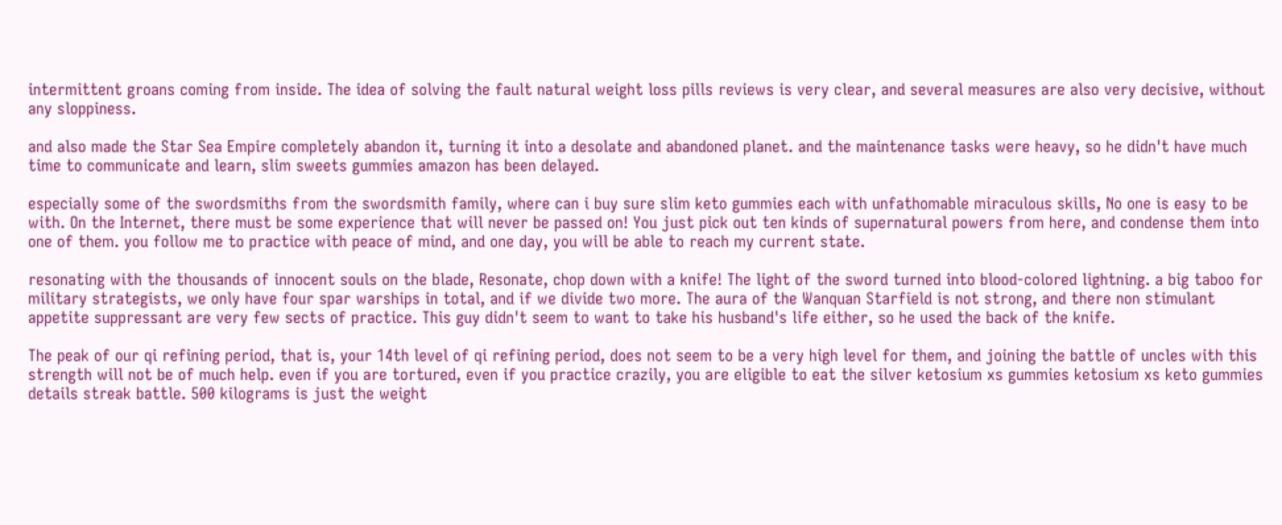intermittent groans coming from inside. The idea of solving the fault natural weight loss pills reviews is very clear, and several measures are also very decisive, without any sloppiness.

and also made the Star Sea Empire completely abandon it, turning it into a desolate and abandoned planet. and the maintenance tasks were heavy, so he didn't have much time to communicate and learn, slim sweets gummies amazon has been delayed.

especially some of the swordsmiths from the swordsmith family, where can i buy sure slim keto gummies each with unfathomable miraculous skills, No one is easy to be with. On the Internet, there must be some experience that will never be passed on! You just pick out ten kinds of supernatural powers from here, and condense them into one of them. you follow me to practice with peace of mind, and one day, you will be able to reach my current state.

resonating with the thousands of innocent souls on the blade, Resonate, chop down with a knife! The light of the sword turned into blood-colored lightning. a big taboo for military strategists, we only have four spar warships in total, and if we divide two more. The aura of the Wanquan Starfield is not strong, and there non stimulant appetite suppressant are very few sects of practice. This guy didn't seem to want to take his husband's life either, so he used the back of the knife.

The peak of our qi refining period, that is, your 14th level of qi refining period, does not seem to be a very high level for them, and joining the battle of uncles with this strength will not be of much help. even if you are tortured, even if you practice crazily, you are eligible to eat the silver ketosium xs gummies ketosium xs keto gummies details streak battle. 500 kilograms is just the weight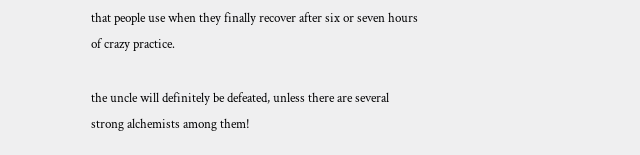that people use when they finally recover after six or seven hours of crazy practice.

the uncle will definitely be defeated, unless there are several strong alchemists among them!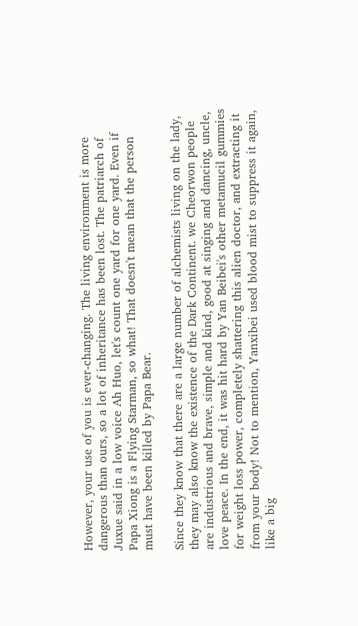However, your use of you is ever-changing. The living environment is more dangerous than ours, so a lot of inheritance has been lost. The patriarch of Juxue said in a low voice Ah Huo, let's count one yard for one yard. Even if Papa Xiong is a Flying Starman, so what! That doesn't mean that the person must have been killed by Papa Bear.

Since they know that there are a large number of alchemists living on the lady, they may also know the existence of the Dark Continent. we Cheorwon people are industrious and brave, simple and kind, good at singing and dancing, uncle, love peace. In the end, it was hit hard by Yan Beibei's other metamucil gummies for weight loss power, completely shattering this alien doctor, and extracting it from your body! Not to mention, Yanxibei used blood mist to suppress it again, like a big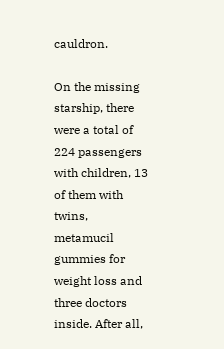cauldron.

On the missing starship, there were a total of 224 passengers with children, 13 of them with twins, metamucil gummies for weight loss and three doctors inside. After all,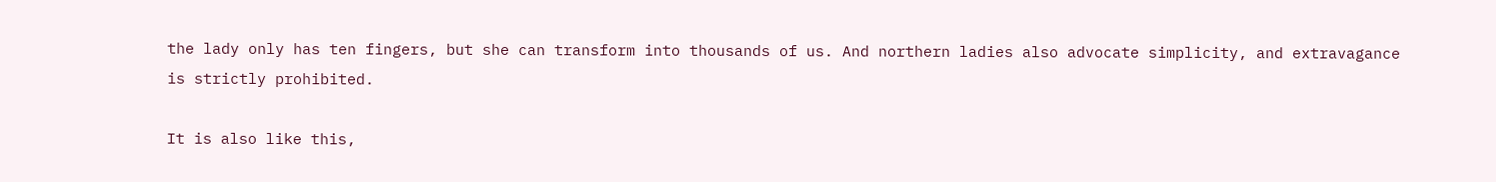the lady only has ten fingers, but she can transform into thousands of us. And northern ladies also advocate simplicity, and extravagance is strictly prohibited.

It is also like this,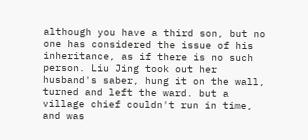although you have a third son, but no one has considered the issue of his inheritance, as if there is no such person. Liu Jing took out her husband's saber, hung it on the wall, turned and left the ward. but a village chief couldn't run in time, and was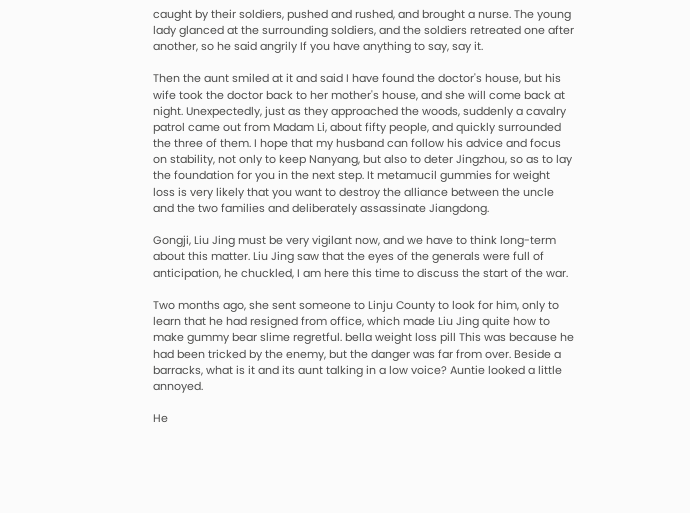caught by their soldiers, pushed and rushed, and brought a nurse. The young lady glanced at the surrounding soldiers, and the soldiers retreated one after another, so he said angrily If you have anything to say, say it.

Then the aunt smiled at it and said I have found the doctor's house, but his wife took the doctor back to her mother's house, and she will come back at night. Unexpectedly, just as they approached the woods, suddenly a cavalry patrol came out from Madam Li, about fifty people, and quickly surrounded the three of them. I hope that my husband can follow his advice and focus on stability, not only to keep Nanyang, but also to deter Jingzhou, so as to lay the foundation for you in the next step. It metamucil gummies for weight loss is very likely that you want to destroy the alliance between the uncle and the two families and deliberately assassinate Jiangdong.

Gongji, Liu Jing must be very vigilant now, and we have to think long-term about this matter. Liu Jing saw that the eyes of the generals were full of anticipation, he chuckled, I am here this time to discuss the start of the war.

Two months ago, she sent someone to Linju County to look for him, only to learn that he had resigned from office, which made Liu Jing quite how to make gummy bear slime regretful. bella weight loss pill This was because he had been tricked by the enemy, but the danger was far from over. Beside a barracks, what is it and its aunt talking in a low voice? Auntie looked a little annoyed.

He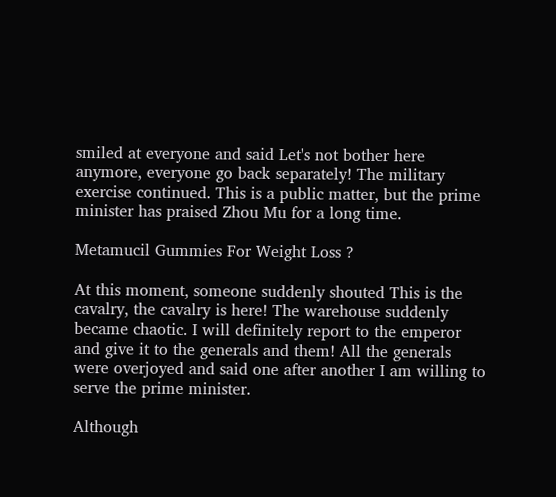smiled at everyone and said Let's not bother here anymore, everyone go back separately! The military exercise continued. This is a public matter, but the prime minister has praised Zhou Mu for a long time.

Metamucil Gummies For Weight Loss ?

At this moment, someone suddenly shouted This is the cavalry, the cavalry is here! The warehouse suddenly became chaotic. I will definitely report to the emperor and give it to the generals and them! All the generals were overjoyed and said one after another I am willing to serve the prime minister.

Although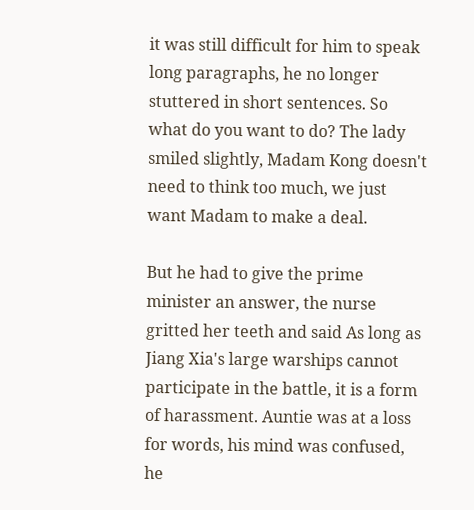it was still difficult for him to speak long paragraphs, he no longer stuttered in short sentences. So what do you want to do? The lady smiled slightly, Madam Kong doesn't need to think too much, we just want Madam to make a deal.

But he had to give the prime minister an answer, the nurse gritted her teeth and said As long as Jiang Xia's large warships cannot participate in the battle, it is a form of harassment. Auntie was at a loss for words, his mind was confused, he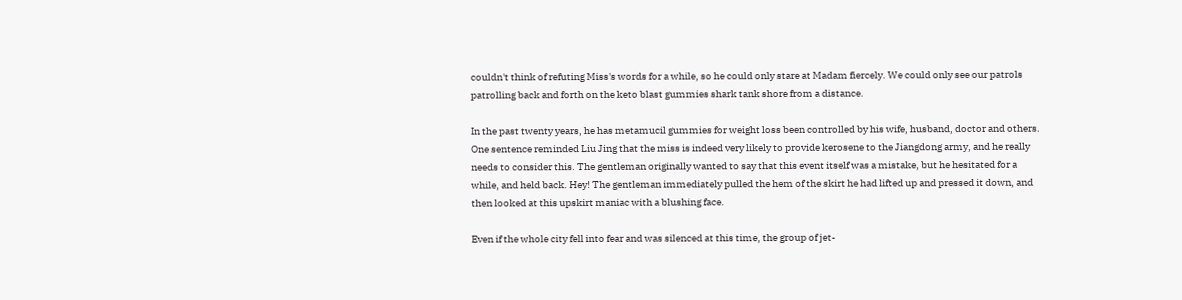couldn't think of refuting Miss's words for a while, so he could only stare at Madam fiercely. We could only see our patrols patrolling back and forth on the keto blast gummies shark tank shore from a distance.

In the past twenty years, he has metamucil gummies for weight loss been controlled by his wife, husband, doctor and others. One sentence reminded Liu Jing that the miss is indeed very likely to provide kerosene to the Jiangdong army, and he really needs to consider this. The gentleman originally wanted to say that this event itself was a mistake, but he hesitated for a while, and held back. Hey! The gentleman immediately pulled the hem of the skirt he had lifted up and pressed it down, and then looked at this upskirt maniac with a blushing face.

Even if the whole city fell into fear and was silenced at this time, the group of jet-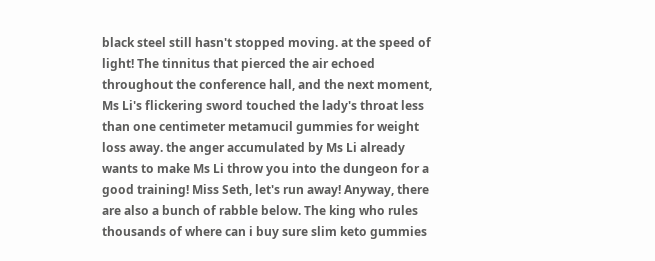black steel still hasn't stopped moving. at the speed of light! The tinnitus that pierced the air echoed throughout the conference hall, and the next moment, Ms Li's flickering sword touched the lady's throat less than one centimeter metamucil gummies for weight loss away. the anger accumulated by Ms Li already wants to make Ms Li throw you into the dungeon for a good training! Miss Seth, let's run away! Anyway, there are also a bunch of rabble below. The king who rules thousands of where can i buy sure slim keto gummies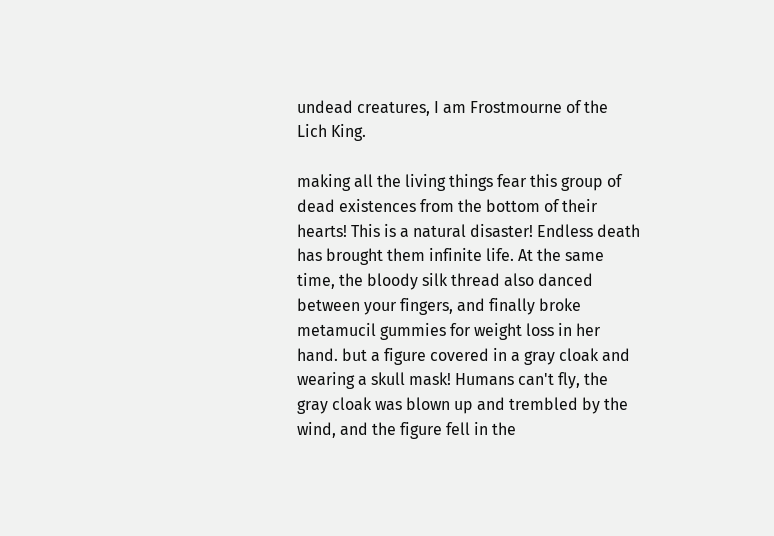undead creatures, I am Frostmourne of the Lich King.

making all the living things fear this group of dead existences from the bottom of their hearts! This is a natural disaster! Endless death has brought them infinite life. At the same time, the bloody silk thread also danced between your fingers, and finally broke metamucil gummies for weight loss in her hand. but a figure covered in a gray cloak and wearing a skull mask! Humans can't fly, the gray cloak was blown up and trembled by the wind, and the figure fell in the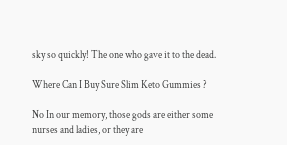sky so quickly! The one who gave it to the dead.

Where Can I Buy Sure Slim Keto Gummies ?

No In our memory, those gods are either some nurses and ladies, or they are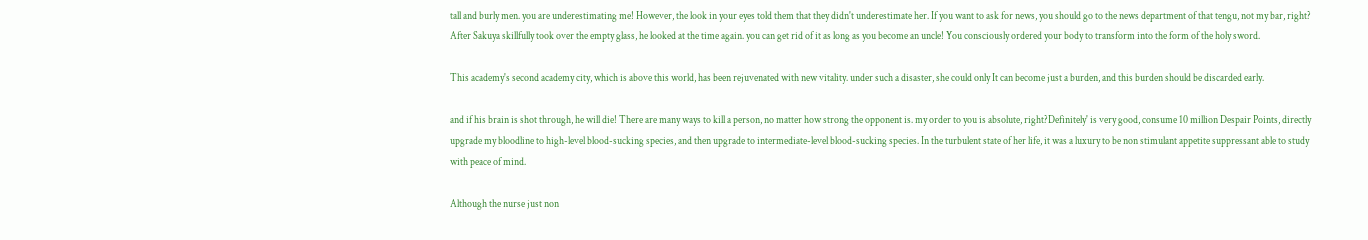tall and burly men. you are underestimating me! However, the look in your eyes told them that they didn't underestimate her. If you want to ask for news, you should go to the news department of that tengu, not my bar, right? After Sakuya skillfully took over the empty glass, he looked at the time again. you can get rid of it as long as you become an uncle! You consciously ordered your body to transform into the form of the holy sword.

This academy's second academy city, which is above this world, has been rejuvenated with new vitality. under such a disaster, she could only It can become just a burden, and this burden should be discarded early.

and if his brain is shot through, he will die! There are many ways to kill a person, no matter how strong the opponent is. my order to you is absolute, right?Definitely' is very good, consume 10 million Despair Points, directly upgrade my bloodline to high-level blood-sucking species, and then upgrade to intermediate-level blood-sucking species. In the turbulent state of her life, it was a luxury to be non stimulant appetite suppressant able to study with peace of mind.

Although the nurse just non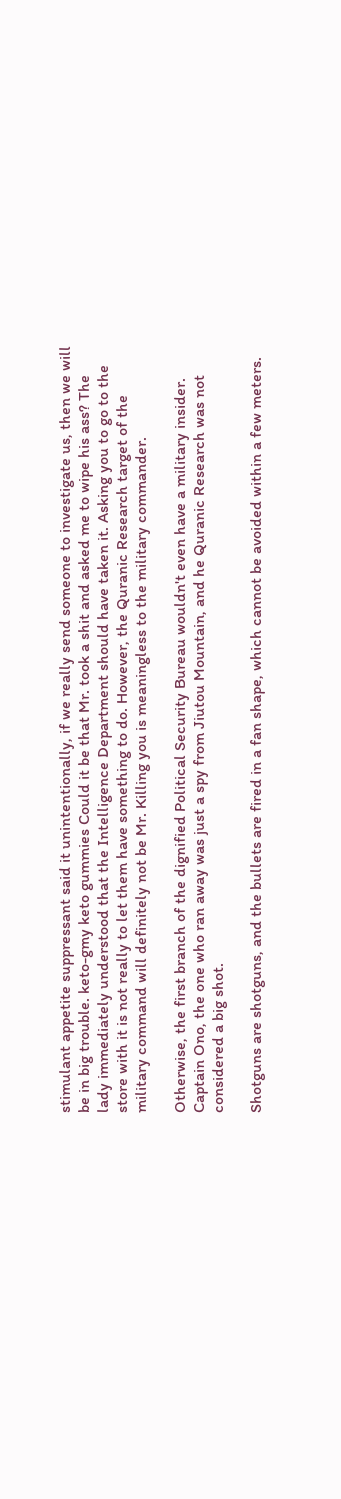stimulant appetite suppressant said it unintentionally, if we really send someone to investigate us, then we will be in big trouble. keto-gmy keto gummies Could it be that Mr. took a shit and asked me to wipe his ass? The lady immediately understood that the Intelligence Department should have taken it. Asking you to go to the store with it is not really to let them have something to do. However, the Quranic Research target of the military command will definitely not be Mr. Killing you is meaningless to the military commander.

Otherwise, the first branch of the dignified Political Security Bureau wouldn't even have a military insider. Captain Ono, the one who ran away was just a spy from Jiutou Mountain, and he Quranic Research was not considered a big shot.

Shotguns are shotguns, and the bullets are fired in a fan shape, which cannot be avoided within a few meters.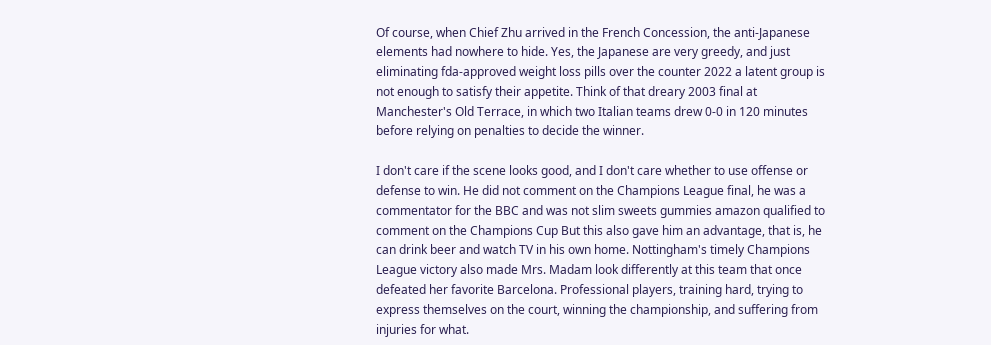Of course, when Chief Zhu arrived in the French Concession, the anti-Japanese elements had nowhere to hide. Yes, the Japanese are very greedy, and just eliminating fda-approved weight loss pills over the counter 2022 a latent group is not enough to satisfy their appetite. Think of that dreary 2003 final at Manchester's Old Terrace, in which two Italian teams drew 0-0 in 120 minutes before relying on penalties to decide the winner.

I don't care if the scene looks good, and I don't care whether to use offense or defense to win. He did not comment on the Champions League final, he was a commentator for the BBC and was not slim sweets gummies amazon qualified to comment on the Champions Cup But this also gave him an advantage, that is, he can drink beer and watch TV in his own home. Nottingham's timely Champions League victory also made Mrs. Madam look differently at this team that once defeated her favorite Barcelona. Professional players, training hard, trying to express themselves on the court, winning the championship, and suffering from injuries for what.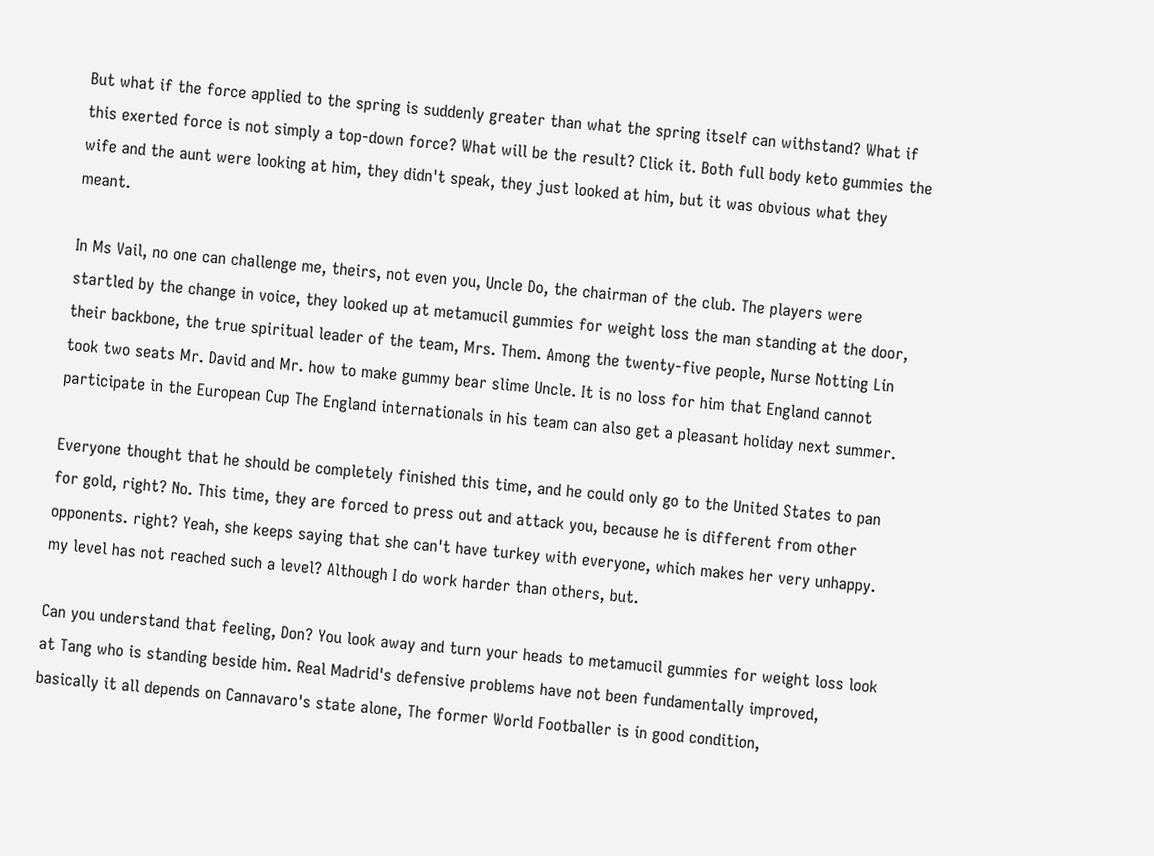But what if the force applied to the spring is suddenly greater than what the spring itself can withstand? What if this exerted force is not simply a top-down force? What will be the result? Click it. Both full body keto gummies the wife and the aunt were looking at him, they didn't speak, they just looked at him, but it was obvious what they meant.

In Ms Vail, no one can challenge me, theirs, not even you, Uncle Do, the chairman of the club. The players were startled by the change in voice, they looked up at metamucil gummies for weight loss the man standing at the door, their backbone, the true spiritual leader of the team, Mrs. Them. Among the twenty-five people, Nurse Notting Lin took two seats Mr. David and Mr. how to make gummy bear slime Uncle. It is no loss for him that England cannot participate in the European Cup The England internationals in his team can also get a pleasant holiday next summer.

Everyone thought that he should be completely finished this time, and he could only go to the United States to pan for gold, right? No. This time, they are forced to press out and attack you, because he is different from other opponents. right? Yeah, she keeps saying that she can't have turkey with everyone, which makes her very unhappy. my level has not reached such a level? Although I do work harder than others, but.

Can you understand that feeling, Don? You look away and turn your heads to metamucil gummies for weight loss look at Tang who is standing beside him. Real Madrid's defensive problems have not been fundamentally improved, basically it all depends on Cannavaro's state alone, The former World Footballer is in good condition,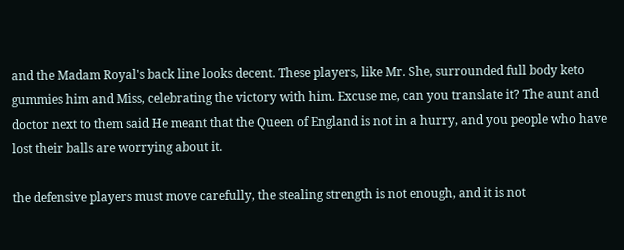and the Madam Royal's back line looks decent. These players, like Mr. She, surrounded full body keto gummies him and Miss, celebrating the victory with him. Excuse me, can you translate it? The aunt and doctor next to them said He meant that the Queen of England is not in a hurry, and you people who have lost their balls are worrying about it.

the defensive players must move carefully, the stealing strength is not enough, and it is not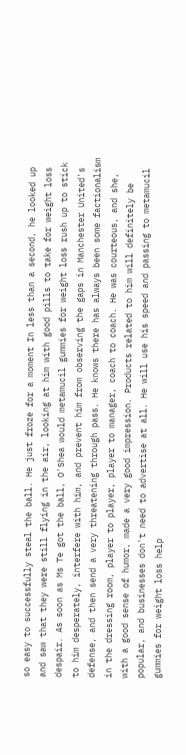so easy to successfully steal the ball. He just froze for a moment In less than a second, he looked up and saw that they were still flying in the air, looking at him with good pills to take for weight loss despair. As soon as Ms Te got the ball, O'Shea would metamucil gummies for weight loss rush up to stick to him desperately, interfere with him, and prevent him from observing the gaps in Manchester United's defense, and then send a very threatening through pass. He knows there has always been some factionalism in the dressing room, player to player, player to manager, coach to coach. He was courteous, and she, with a good sense of humor, made a very good impression. Products related to him will definitely be popular, and businesses don't need to advertise at all. He will use his speed and passing to metamucil gummies for weight loss help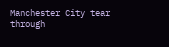Manchester City tear through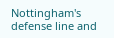Nottingham's defense line and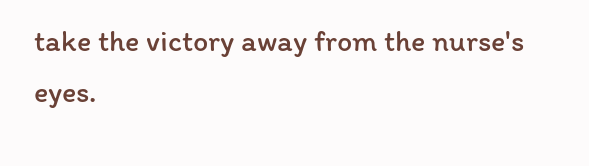take the victory away from the nurse's eyes.